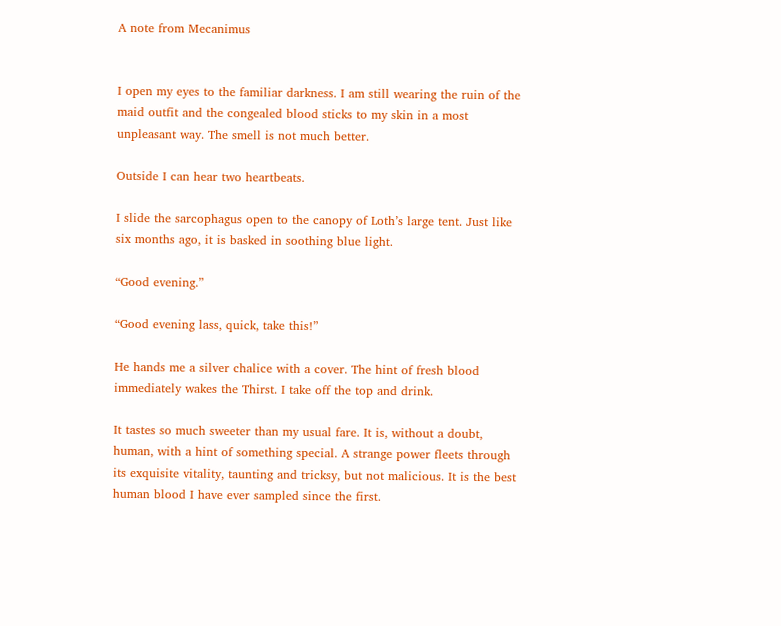A note from Mecanimus


I open my eyes to the familiar darkness. I am still wearing the ruin of the maid outfit and the congealed blood sticks to my skin in a most unpleasant way. The smell is not much better.

Outside I can hear two heartbeats.

I slide the sarcophagus open to the canopy of Loth’s large tent. Just like six months ago, it is basked in soothing blue light.

“Good evening.”

“Good evening lass, quick, take this!”

He hands me a silver chalice with a cover. The hint of fresh blood immediately wakes the Thirst. I take off the top and drink.

It tastes so much sweeter than my usual fare. It is, without a doubt, human, with a hint of something special. A strange power fleets through its exquisite vitality, taunting and tricksy, but not malicious. It is the best human blood I have ever sampled since the first.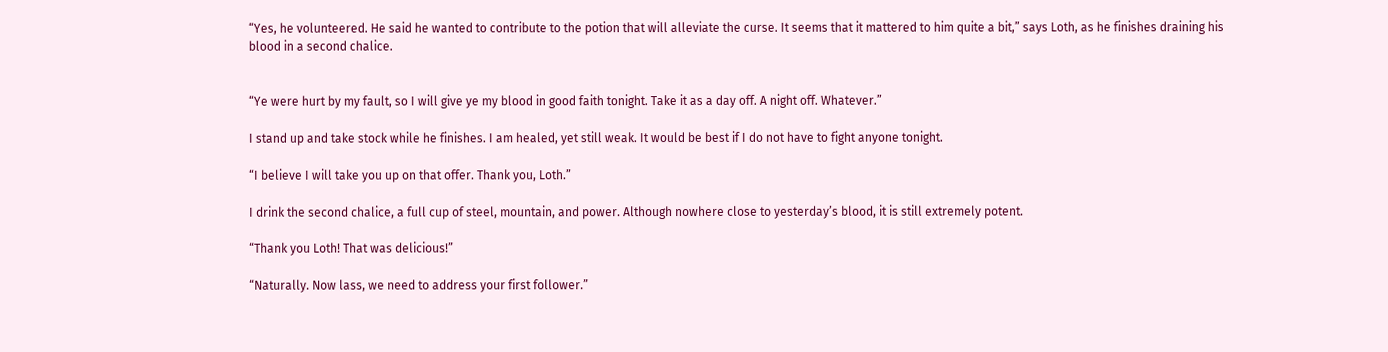“Yes, he volunteered. He said he wanted to contribute to the potion that will alleviate the curse. It seems that it mattered to him quite a bit,” says Loth, as he finishes draining his blood in a second chalice.


“Ye were hurt by my fault, so I will give ye my blood in good faith tonight. Take it as a day off. A night off. Whatever.”

I stand up and take stock while he finishes. I am healed, yet still weak. It would be best if I do not have to fight anyone tonight.

“I believe I will take you up on that offer. Thank you, Loth.”

I drink the second chalice, a full cup of steel, mountain, and power. Although nowhere close to yesterday’s blood, it is still extremely potent.

“Thank you Loth! That was delicious!”

“Naturally. Now lass, we need to address your first follower.”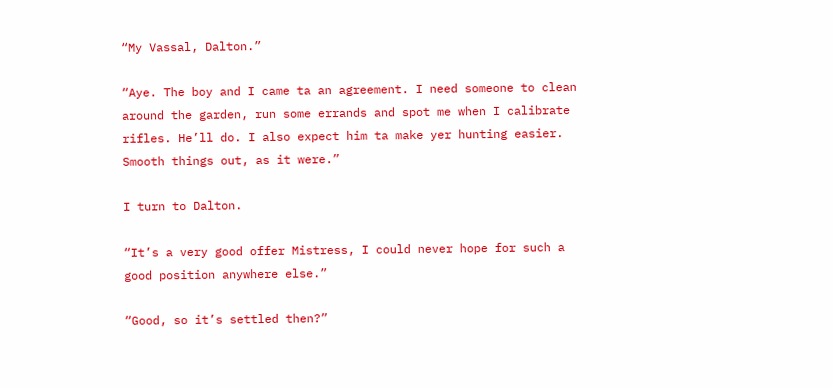“My Vassal, Dalton.”

“Aye. The boy and I came ta an agreement. I need someone to clean around the garden, run some errands and spot me when I calibrate rifles. He’ll do. I also expect him ta make yer hunting easier. Smooth things out, as it were.”

I turn to Dalton.

“It’s a very good offer Mistress, I could never hope for such a good position anywhere else.”

“Good, so it’s settled then?”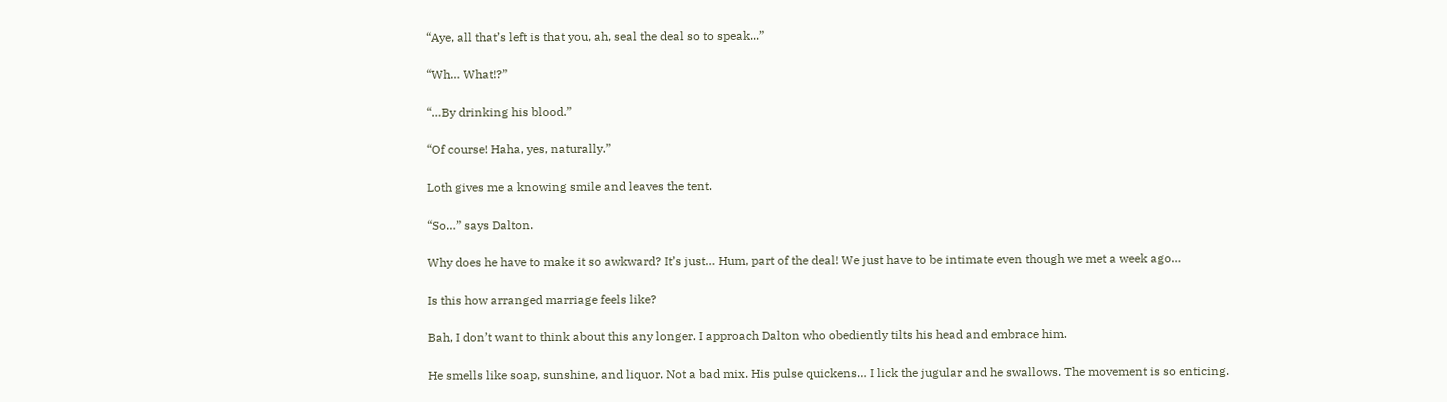“Aye, all that’s left is that you, ah, seal the deal so to speak...”

“Wh… What!?”

“…By drinking his blood.”

“Of course! Haha, yes, naturally.”

Loth gives me a knowing smile and leaves the tent.

“So…” says Dalton.

Why does he have to make it so awkward? It’s just… Hum, part of the deal! We just have to be intimate even though we met a week ago…

Is this how arranged marriage feels like?

Bah, I don’t want to think about this any longer. I approach Dalton who obediently tilts his head and embrace him.

He smells like soap, sunshine, and liquor. Not a bad mix. His pulse quickens… I lick the jugular and he swallows. The movement is so enticing.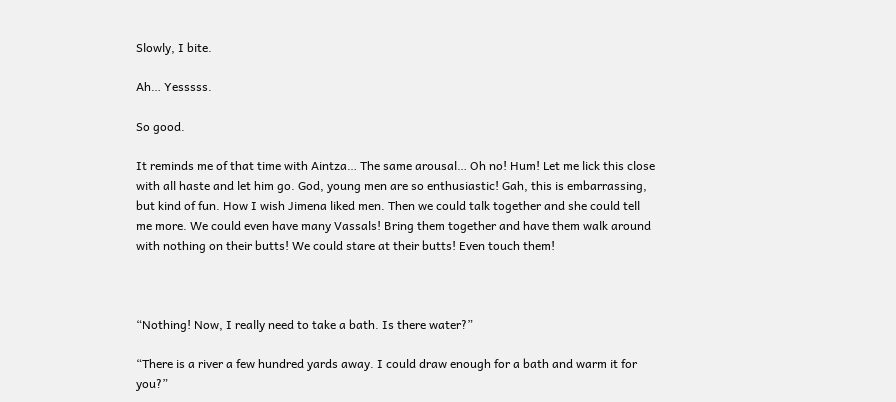Slowly, I bite.

Ah… Yesssss.

So good.

It reminds me of that time with Aintza… The same arousal… Oh no! Hum! Let me lick this close with all haste and let him go. God, young men are so enthusiastic! Gah, this is embarrassing, but kind of fun. How I wish Jimena liked men. Then we could talk together and she could tell me more. We could even have many Vassals! Bring them together and have them walk around with nothing on their butts! We could stare at their butts! Even touch them!



“Nothing! Now, I really need to take a bath. Is there water?”

“There is a river a few hundred yards away. I could draw enough for a bath and warm it for you?”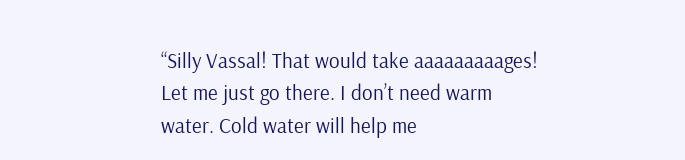“Silly Vassal! That would take aaaaaaaaages! Let me just go there. I don’t need warm water. Cold water will help me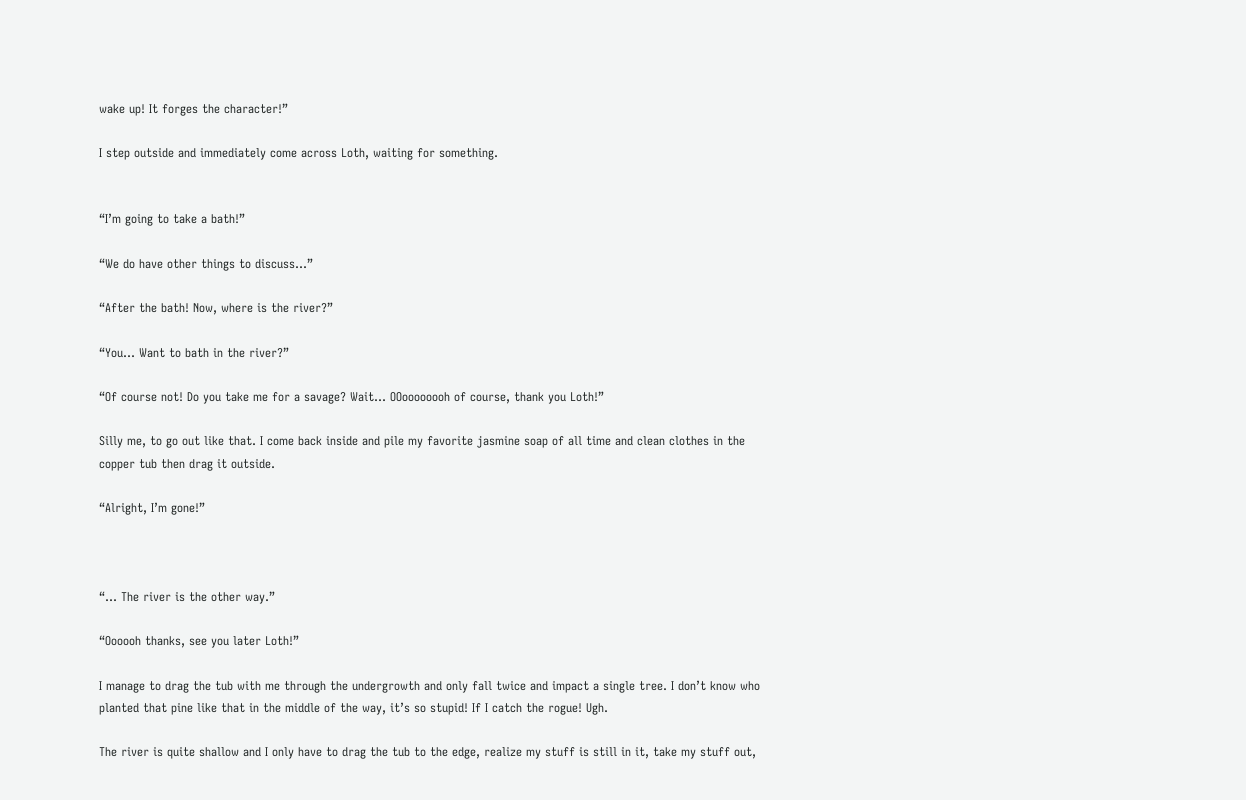wake up! It forges the character!”

I step outside and immediately come across Loth, waiting for something.


“I’m going to take a bath!”

“We do have other things to discuss…”

“After the bath! Now, where is the river?”

“You… Want to bath in the river?”

“Of course not! Do you take me for a savage? Wait… OOoooooooh of course, thank you Loth!”

Silly me, to go out like that. I come back inside and pile my favorite jasmine soap of all time and clean clothes in the copper tub then drag it outside.

“Alright, I’m gone!”



“… The river is the other way.”

“Oooooh thanks, see you later Loth!”

I manage to drag the tub with me through the undergrowth and only fall twice and impact a single tree. I don’t know who planted that pine like that in the middle of the way, it’s so stupid! If I catch the rogue! Ugh.

The river is quite shallow and I only have to drag the tub to the edge, realize my stuff is still in it, take my stuff out,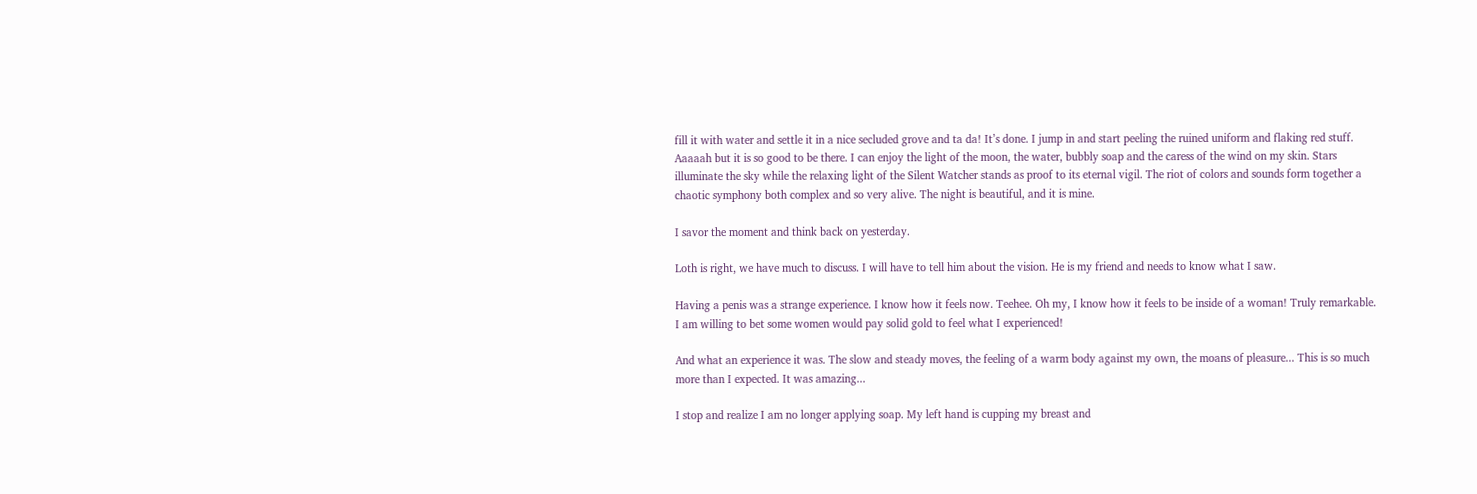fill it with water and settle it in a nice secluded grove and ta da! It’s done. I jump in and start peeling the ruined uniform and flaking red stuff. Aaaaah but it is so good to be there. I can enjoy the light of the moon, the water, bubbly soap and the caress of the wind on my skin. Stars illuminate the sky while the relaxing light of the Silent Watcher stands as proof to its eternal vigil. The riot of colors and sounds form together a chaotic symphony both complex and so very alive. The night is beautiful, and it is mine.

I savor the moment and think back on yesterday.

Loth is right, we have much to discuss. I will have to tell him about the vision. He is my friend and needs to know what I saw.

Having a penis was a strange experience. I know how it feels now. Teehee. Oh my, I know how it feels to be inside of a woman! Truly remarkable. I am willing to bet some women would pay solid gold to feel what I experienced!

And what an experience it was. The slow and steady moves, the feeling of a warm body against my own, the moans of pleasure... This is so much more than I expected. It was amazing...

I stop and realize I am no longer applying soap. My left hand is cupping my breast and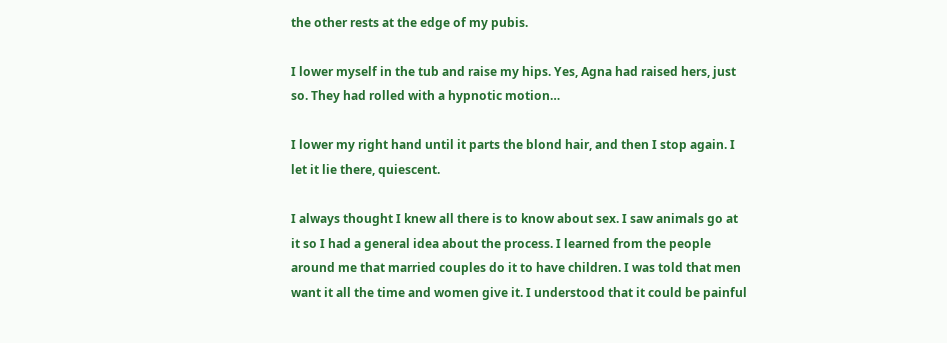the other rests at the edge of my pubis.

I lower myself in the tub and raise my hips. Yes, Agna had raised hers, just so. They had rolled with a hypnotic motion…

I lower my right hand until it parts the blond hair, and then I stop again. I let it lie there, quiescent.

I always thought I knew all there is to know about sex. I saw animals go at it so I had a general idea about the process. I learned from the people around me that married couples do it to have children. I was told that men want it all the time and women give it. I understood that it could be painful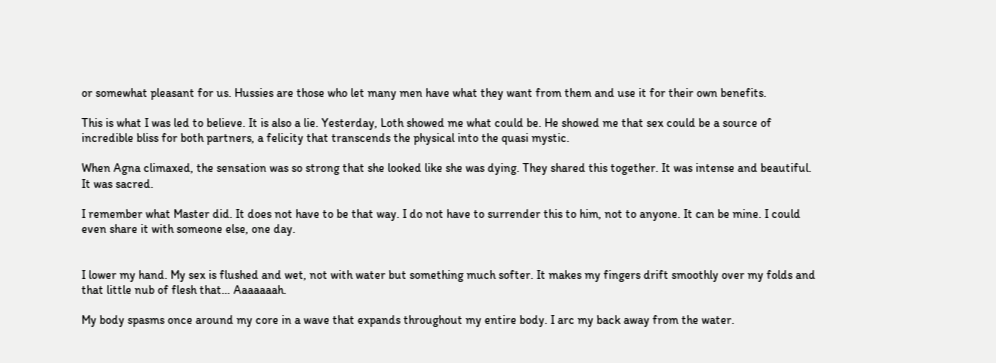or somewhat pleasant for us. Hussies are those who let many men have what they want from them and use it for their own benefits.

This is what I was led to believe. It is also a lie. Yesterday, Loth showed me what could be. He showed me that sex could be a source of incredible bliss for both partners, a felicity that transcends the physical into the quasi mystic.

When Agna climaxed, the sensation was so strong that she looked like she was dying. They shared this together. It was intense and beautiful. It was sacred.

I remember what Master did. It does not have to be that way. I do not have to surrender this to him, not to anyone. It can be mine. I could even share it with someone else, one day.


I lower my hand. My sex is flushed and wet, not with water but something much softer. It makes my fingers drift smoothly over my folds and that little nub of flesh that… Aaaaaaah.

My body spasms once around my core in a wave that expands throughout my entire body. I arc my back away from the water.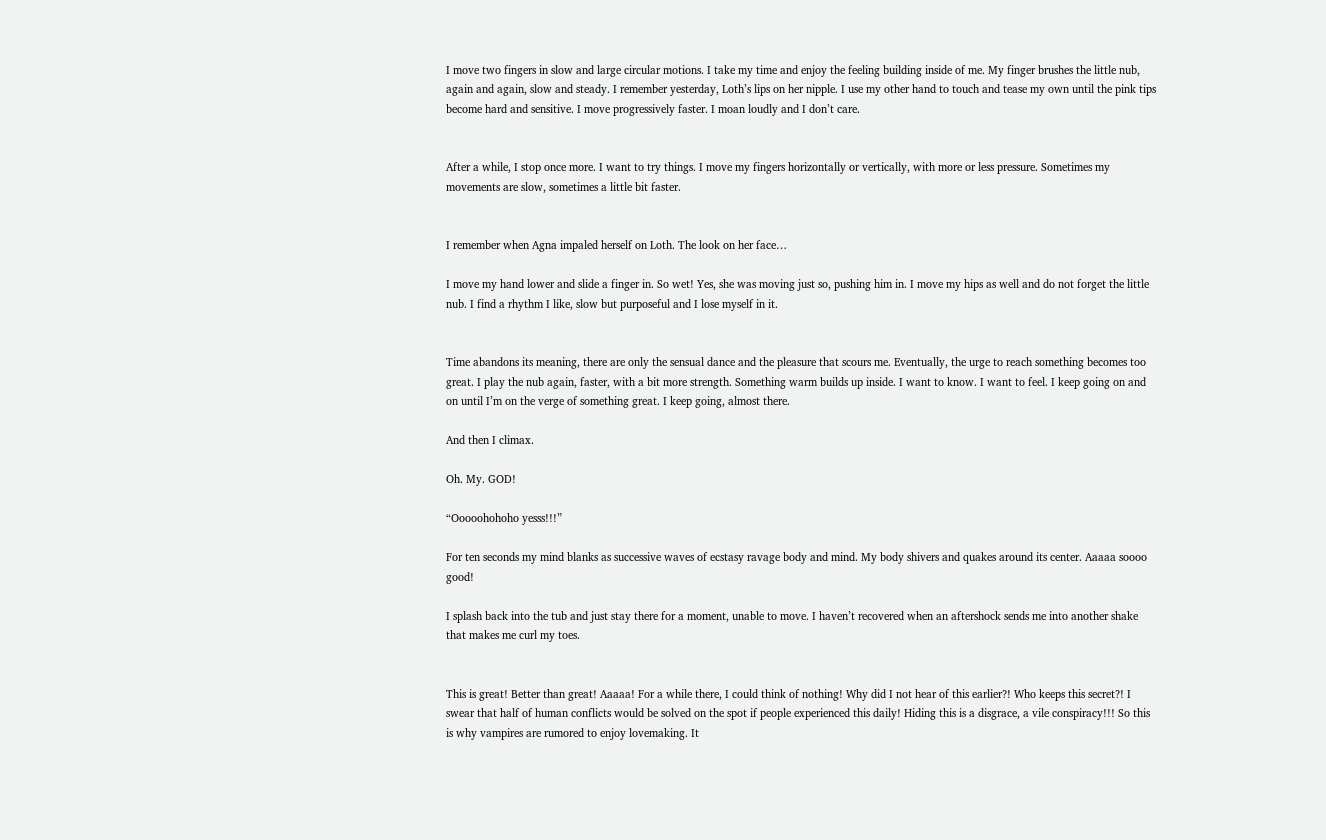I move two fingers in slow and large circular motions. I take my time and enjoy the feeling building inside of me. My finger brushes the little nub, again and again, slow and steady. I remember yesterday, Loth’s lips on her nipple. I use my other hand to touch and tease my own until the pink tips become hard and sensitive. I move progressively faster. I moan loudly and I don’t care.


After a while, I stop once more. I want to try things. I move my fingers horizontally or vertically, with more or less pressure. Sometimes my movements are slow, sometimes a little bit faster.


I remember when Agna impaled herself on Loth. The look on her face…

I move my hand lower and slide a finger in. So wet! Yes, she was moving just so, pushing him in. I move my hips as well and do not forget the little nub. I find a rhythm I like, slow but purposeful and I lose myself in it.


Time abandons its meaning, there are only the sensual dance and the pleasure that scours me. Eventually, the urge to reach something becomes too great. I play the nub again, faster, with a bit more strength. Something warm builds up inside. I want to know. I want to feel. I keep going on and on until I’m on the verge of something great. I keep going, almost there.

And then I climax.

Oh. My. GOD!

“Ooooohohoho yesss!!!”

For ten seconds my mind blanks as successive waves of ecstasy ravage body and mind. My body shivers and quakes around its center. Aaaaa soooo good!

I splash back into the tub and just stay there for a moment, unable to move. I haven’t recovered when an aftershock sends me into another shake that makes me curl my toes.


This is great! Better than great! Aaaaa! For a while there, I could think of nothing! Why did I not hear of this earlier?! Who keeps this secret?! I swear that half of human conflicts would be solved on the spot if people experienced this daily! Hiding this is a disgrace, a vile conspiracy!!! So this is why vampires are rumored to enjoy lovemaking. It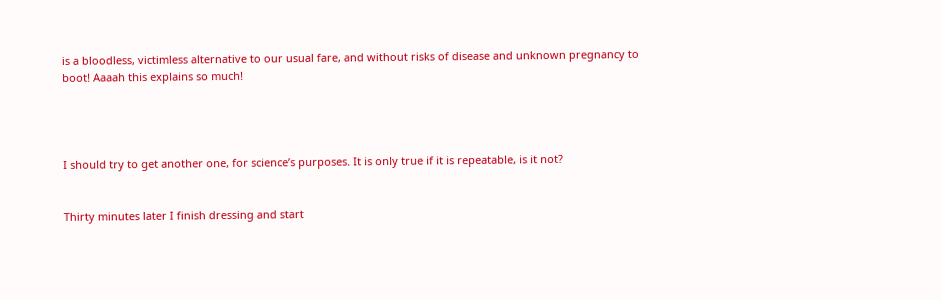is a bloodless, victimless alternative to our usual fare, and without risks of disease and unknown pregnancy to boot! Aaaah this explains so much!




I should try to get another one, for science’s purposes. It is only true if it is repeatable, is it not?


Thirty minutes later I finish dressing and start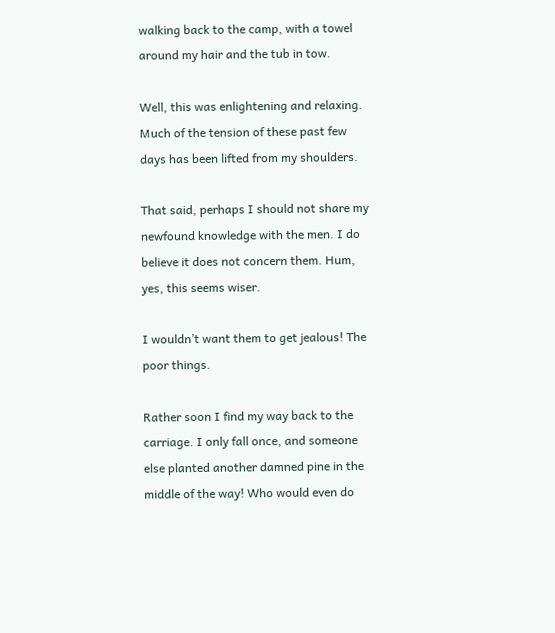walking back to the camp, with a towel around my hair and the tub in tow.

Well, this was enlightening and relaxing. Much of the tension of these past few days has been lifted from my shoulders.

That said, perhaps I should not share my newfound knowledge with the men. I do believe it does not concern them. Hum, yes, this seems wiser.

I wouldn’t want them to get jealous! The poor things.

Rather soon I find my way back to the carriage. I only fall once, and someone else planted another damned pine in the middle of the way! Who would even do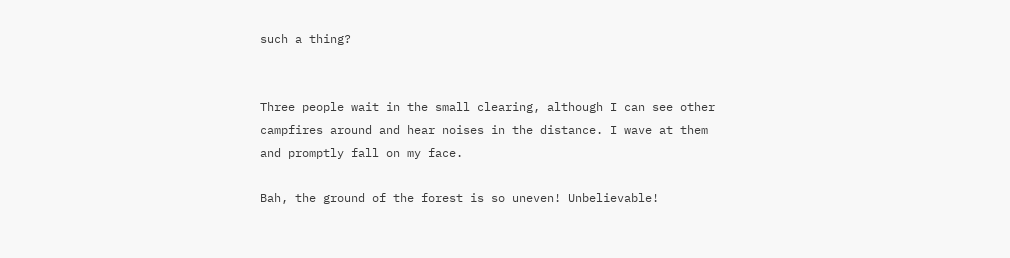such a thing?


Three people wait in the small clearing, although I can see other campfires around and hear noises in the distance. I wave at them and promptly fall on my face.

Bah, the ground of the forest is so uneven! Unbelievable!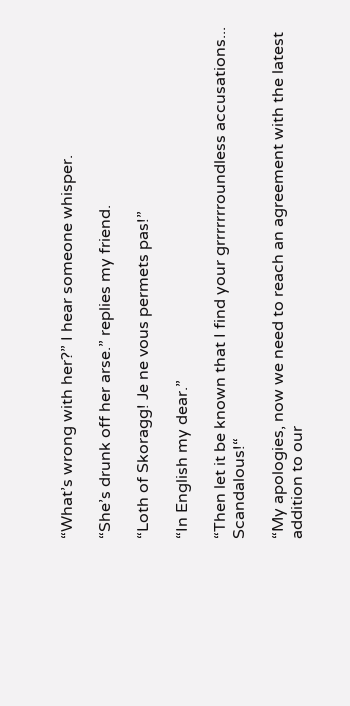“What’s wrong with her?” I hear someone whisper.

“She’s drunk off her arse.” replies my friend.

“Loth of Skoragg! Je ne vous permets pas!”

“In English my dear.”

“Then let it be known that I find your grrrrrrroundless accusations... Scandalous!“

“My apologies, now we need to reach an agreement with the latest addition to our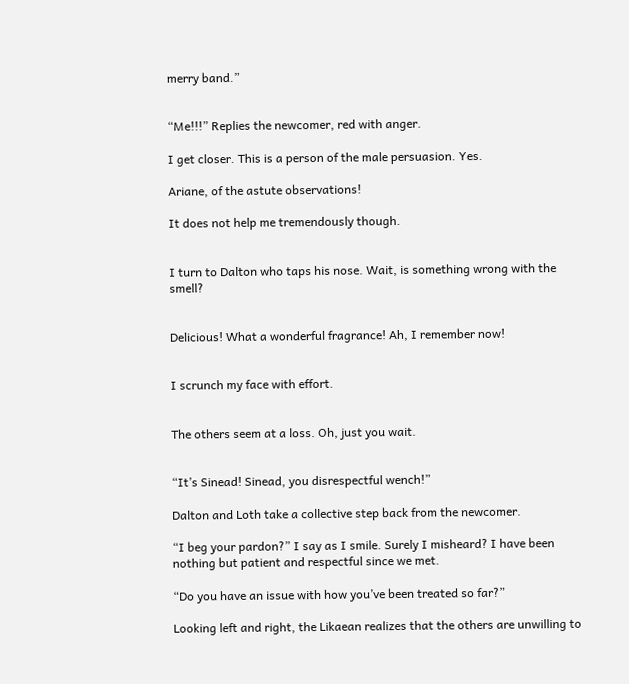merry band.”


“Me!!!” Replies the newcomer, red with anger.

I get closer. This is a person of the male persuasion. Yes.

Ariane, of the astute observations!

It does not help me tremendously though.


I turn to Dalton who taps his nose. Wait, is something wrong with the smell?


Delicious! What a wonderful fragrance! Ah, I remember now!


I scrunch my face with effort.


The others seem at a loss. Oh, just you wait.


“It’s Sinead! Sinead, you disrespectful wench!”

Dalton and Loth take a collective step back from the newcomer.

“I beg your pardon?” I say as I smile. Surely I misheard? I have been nothing but patient and respectful since we met.

“Do you have an issue with how you’ve been treated so far?”

Looking left and right, the Likaean realizes that the others are unwilling to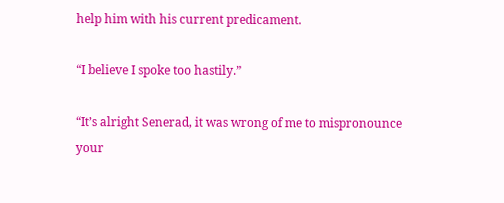help him with his current predicament.

“I believe I spoke too hastily.”

“It’s alright Senerad, it was wrong of me to mispronounce your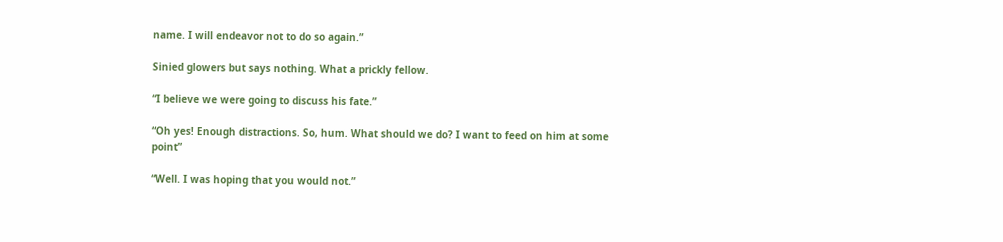name. I will endeavor not to do so again.”

Sinied glowers but says nothing. What a prickly fellow.

“I believe we were going to discuss his fate.”

“Oh yes! Enough distractions. So, hum. What should we do? I want to feed on him at some point”

“Well. I was hoping that you would not.”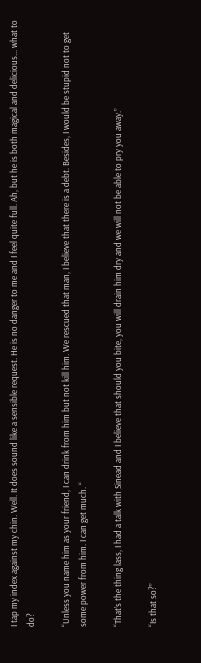I tap my index against my chin. Well. It does sound like a sensible request. He is no danger to me and I feel quite full. Ah, but he is both magical and delicious... what to do?

“Unless you name him as your friend, I can drink from him but not kill him. We rescued that man, I believe that there is a debt. Besides, I would be stupid not to get some power from him. I can get much. “

“That’s the thing lass, I had a talk with Sinead and I believe that should you bite, you will drain him dry and we will not be able to pry you away.”

“Is that so?”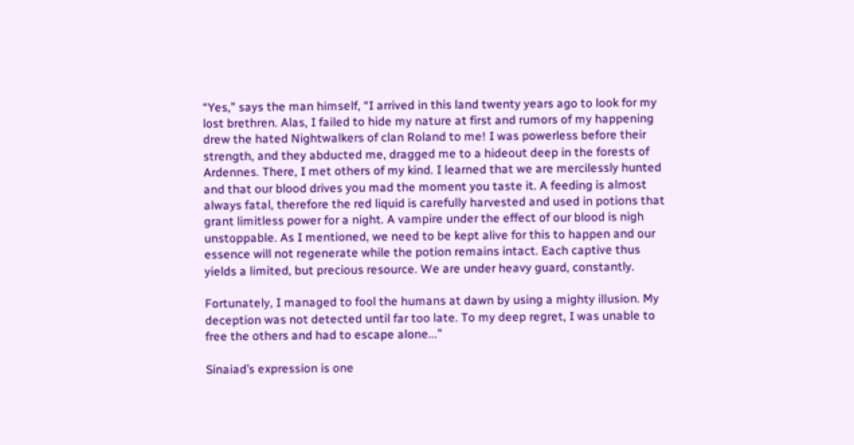“Yes,” says the man himself, “I arrived in this land twenty years ago to look for my lost brethren. Alas, I failed to hide my nature at first and rumors of my happening drew the hated Nightwalkers of clan Roland to me! I was powerless before their strength, and they abducted me, dragged me to a hideout deep in the forests of Ardennes. There, I met others of my kind. I learned that we are mercilessly hunted and that our blood drives you mad the moment you taste it. A feeding is almost always fatal, therefore the red liquid is carefully harvested and used in potions that grant limitless power for a night. A vampire under the effect of our blood is nigh unstoppable. As I mentioned, we need to be kept alive for this to happen and our essence will not regenerate while the potion remains intact. Each captive thus yields a limited, but precious resource. We are under heavy guard, constantly.

Fortunately, I managed to fool the humans at dawn by using a mighty illusion. My deception was not detected until far too late. To my deep regret, I was unable to free the others and had to escape alone...”

Sinaiad’s expression is one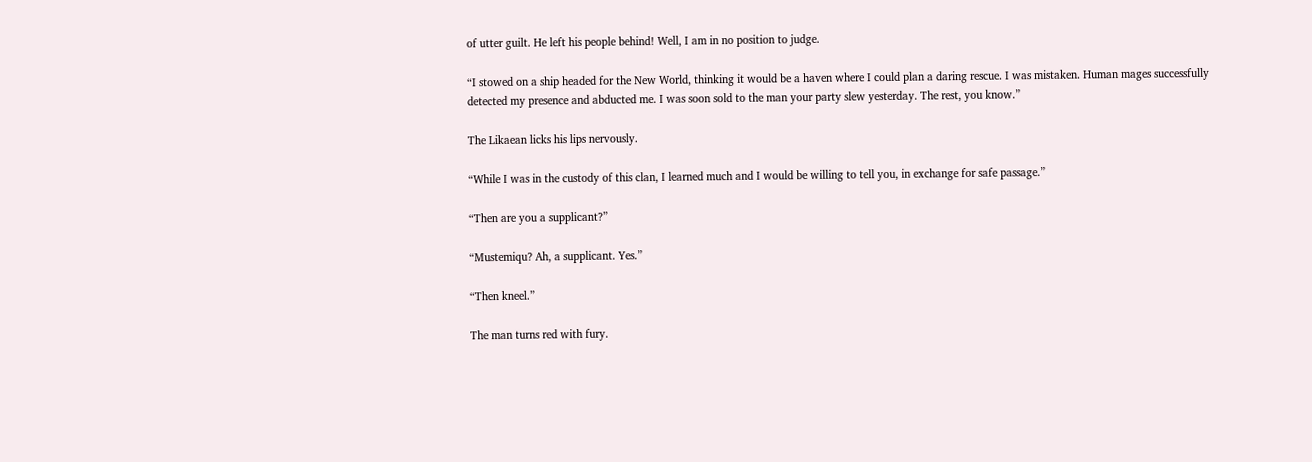of utter guilt. He left his people behind! Well, I am in no position to judge.

“I stowed on a ship headed for the New World, thinking it would be a haven where I could plan a daring rescue. I was mistaken. Human mages successfully detected my presence and abducted me. I was soon sold to the man your party slew yesterday. The rest, you know.”

The Likaean licks his lips nervously.

“While I was in the custody of this clan, I learned much and I would be willing to tell you, in exchange for safe passage.”

“Then are you a supplicant?”

“Mustemiqu? Ah, a supplicant. Yes.”

“Then kneel.”

The man turns red with fury.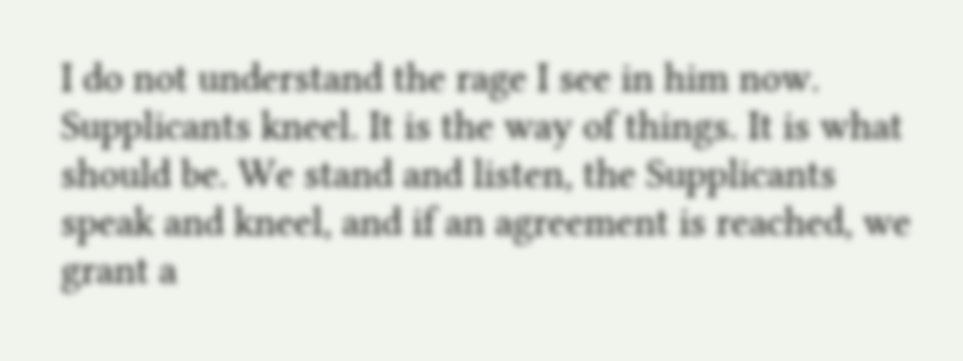I do not understand the rage I see in him now. Supplicants kneel. It is the way of things. It is what should be. We stand and listen, the Supplicants speak and kneel, and if an agreement is reached, we grant a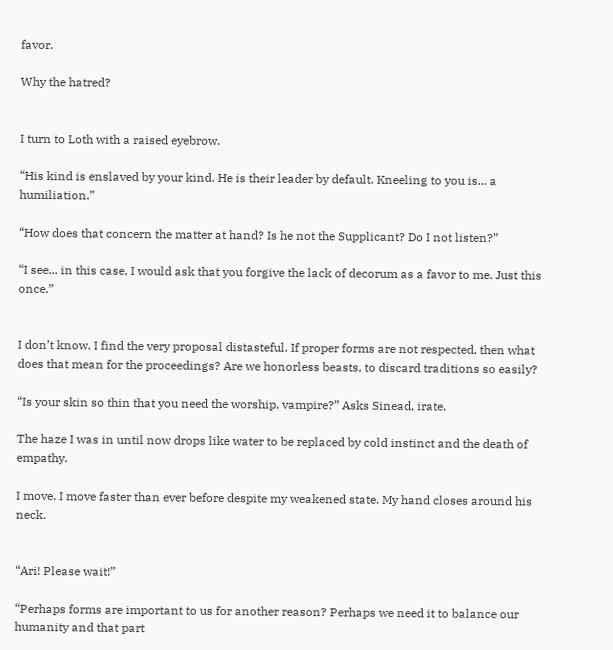favor.

Why the hatred?


I turn to Loth with a raised eyebrow.

“His kind is enslaved by your kind. He is their leader by default. Kneeling to you is... a humiliation.”

“How does that concern the matter at hand? Is he not the Supplicant? Do I not listen?”

“I see... in this case, I would ask that you forgive the lack of decorum as a favor to me. Just this once.”


I don’t know. I find the very proposal distasteful. If proper forms are not respected, then what does that mean for the proceedings? Are we honorless beasts, to discard traditions so easily?

“Is your skin so thin that you need the worship, vampire?” Asks Sinead, irate.

The haze I was in until now drops like water to be replaced by cold instinct and the death of empathy.

I move. I move faster than ever before despite my weakened state. My hand closes around his neck.


“Ari! Please wait!”

“Perhaps forms are important to us for another reason? Perhaps we need it to balance our humanity and that part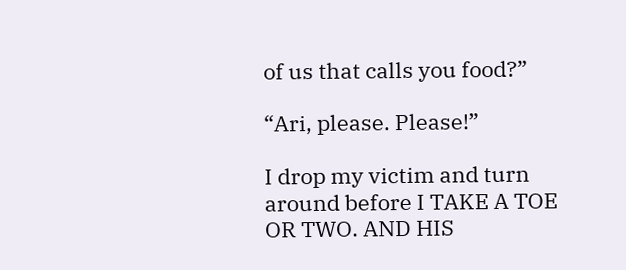of us that calls you food?”

“Ari, please. Please!”

I drop my victim and turn around before I TAKE A TOE OR TWO. AND HIS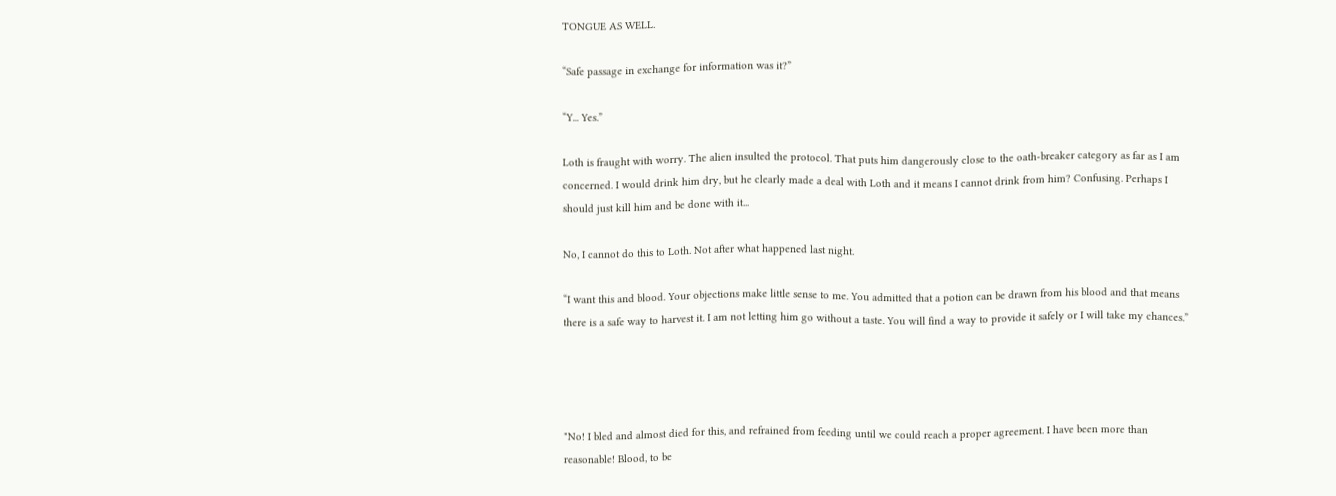TONGUE AS WELL.

“Safe passage in exchange for information was it?”

“Y... Yes.”

Loth is fraught with worry. The alien insulted the protocol. That puts him dangerously close to the oath-breaker category as far as I am concerned. I would drink him dry, but he clearly made a deal with Loth and it means I cannot drink from him? Confusing. Perhaps I should just kill him and be done with it...

No, I cannot do this to Loth. Not after what happened last night.

“I want this and blood. Your objections make little sense to me. You admitted that a potion can be drawn from his blood and that means there is a safe way to harvest it. I am not letting him go without a taste. You will find a way to provide it safely or I will take my chances.”




"No! I bled and almost died for this, and refrained from feeding until we could reach a proper agreement. I have been more than reasonable! Blood, to be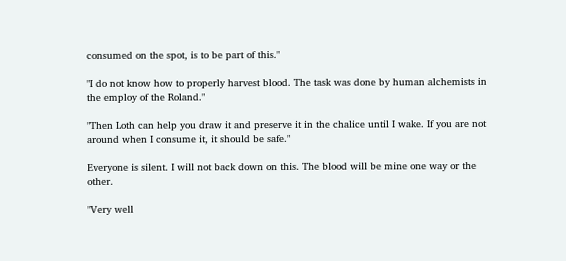consumed on the spot, is to be part of this."

"I do not know how to properly harvest blood. The task was done by human alchemists in the employ of the Roland."

"Then Loth can help you draw it and preserve it in the chalice until I wake. If you are not around when I consume it, it should be safe."

Everyone is silent. I will not back down on this. The blood will be mine one way or the other.

"Very well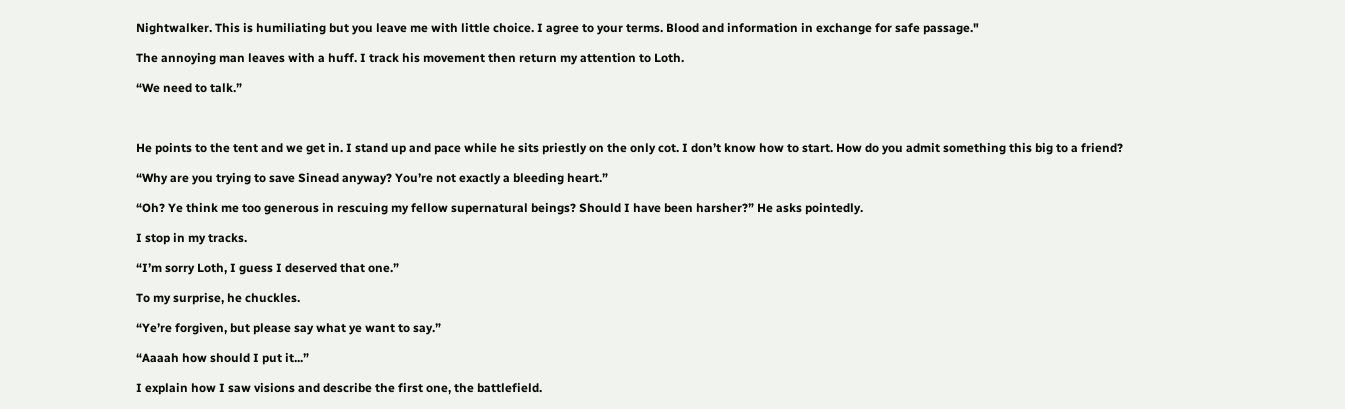Nightwalker. This is humiliating but you leave me with little choice. I agree to your terms. Blood and information in exchange for safe passage."

The annoying man leaves with a huff. I track his movement then return my attention to Loth.

“We need to talk.”



He points to the tent and we get in. I stand up and pace while he sits priestly on the only cot. I don’t know how to start. How do you admit something this big to a friend?

“Why are you trying to save Sinead anyway? You’re not exactly a bleeding heart.”

“Oh? Ye think me too generous in rescuing my fellow supernatural beings? Should I have been harsher?” He asks pointedly.

I stop in my tracks.

“I’m sorry Loth, I guess I deserved that one.”

To my surprise, he chuckles.

“Ye’re forgiven, but please say what ye want to say.”

“Aaaah how should I put it...”

I explain how I saw visions and describe the first one, the battlefield.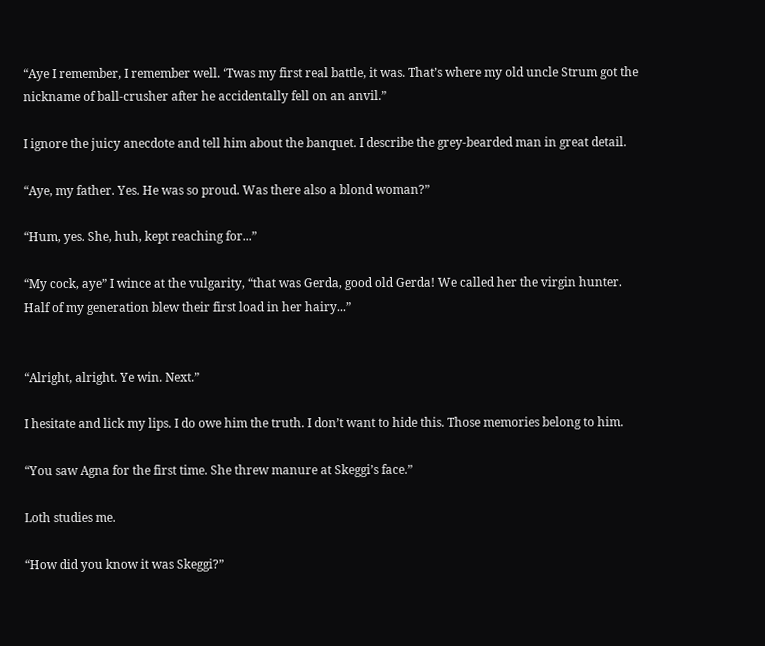“Aye I remember, I remember well. ‘Twas my first real battle, it was. That’s where my old uncle Strum got the nickname of ball-crusher after he accidentally fell on an anvil.”

I ignore the juicy anecdote and tell him about the banquet. I describe the grey-bearded man in great detail.

“Aye, my father. Yes. He was so proud. Was there also a blond woman?”

“Hum, yes. She, huh, kept reaching for...”

“My cock, aye” I wince at the vulgarity, “that was Gerda, good old Gerda! We called her the virgin hunter. Half of my generation blew their first load in her hairy...”


“Alright, alright. Ye win. Next.”

I hesitate and lick my lips. I do owe him the truth. I don’t want to hide this. Those memories belong to him.

“You saw Agna for the first time. She threw manure at Skeggi’s face.”

Loth studies me.

“How did you know it was Skeggi?”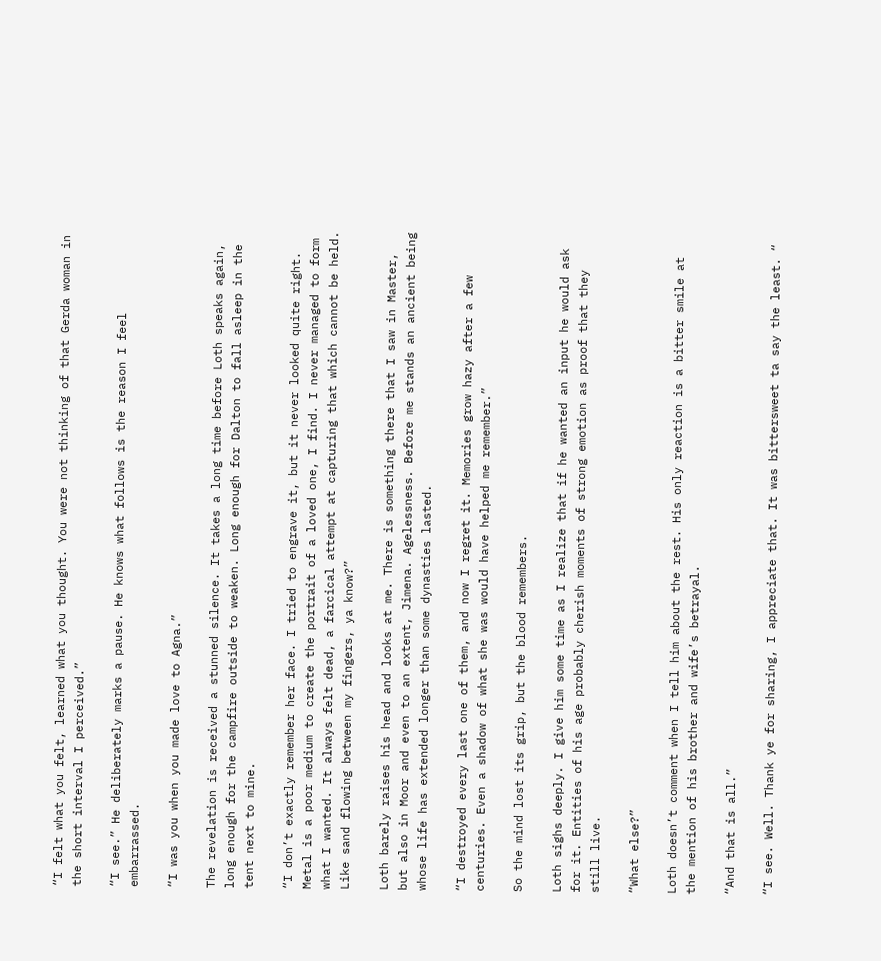“I felt what you felt, learned what you thought. You were not thinking of that Gerda woman in the short interval I perceived.”

“I see.” He deliberately marks a pause. He knows what follows is the reason I feel embarrassed.

“I was you when you made love to Agna.”

The revelation is received a stunned silence. It takes a long time before Loth speaks again, long enough for the campfire outside to weaken. Long enough for Dalton to fall asleep in the tent next to mine.

“I don’t exactly remember her face. I tried to engrave it, but it never looked quite right. Metal is a poor medium to create the portrait of a loved one, I find. I never managed to form what I wanted. It always felt dead, a farcical attempt at capturing that which cannot be held. Like sand flowing between my fingers, ya know?”

Loth barely raises his head and looks at me. There is something there that I saw in Master, but also in Moor and even to an extent, Jimena. Agelessness. Before me stands an ancient being whose life has extended longer than some dynasties lasted.

“I destroyed every last one of them, and now I regret it. Memories grow hazy after a few centuries. Even a shadow of what she was would have helped me remember.”

So the mind lost its grip, but the blood remembers.

Loth sighs deeply. I give him some time as I realize that if he wanted an input he would ask for it. Entities of his age probably cherish moments of strong emotion as proof that they still live.

“What else?”

Loth doesn’t comment when I tell him about the rest. His only reaction is a bitter smile at the mention of his brother and wife’s betrayal.

“And that is all.”

“I see. Well. Thank ye for sharing, I appreciate that. It was bittersweet ta say the least. “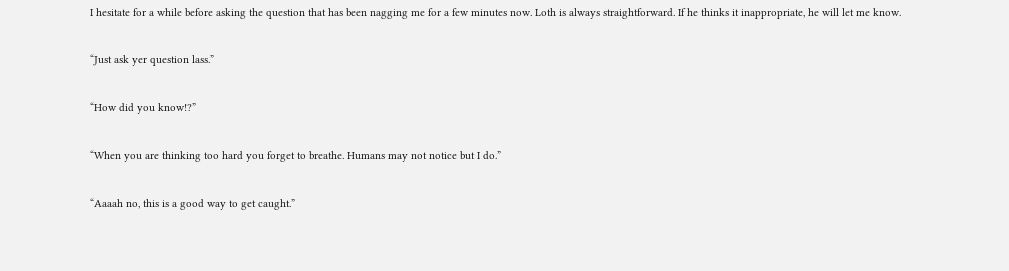I hesitate for a while before asking the question that has been nagging me for a few minutes now. Loth is always straightforward. If he thinks it inappropriate, he will let me know.

“Just ask yer question lass.”

“How did you know!?”

“When you are thinking too hard you forget to breathe. Humans may not notice but I do.”

“Aaaah no, this is a good way to get caught.”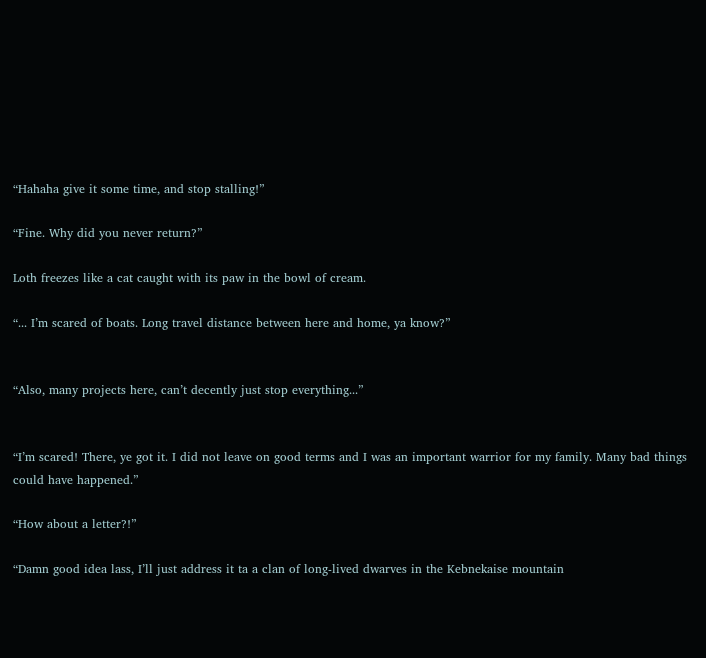“Hahaha give it some time, and stop stalling!”

“Fine. Why did you never return?”

Loth freezes like a cat caught with its paw in the bowl of cream.

“... I’m scared of boats. Long travel distance between here and home, ya know?”


“Also, many projects here, can’t decently just stop everything...”


“I’m scared! There, ye got it. I did not leave on good terms and I was an important warrior for my family. Many bad things could have happened.”

“How about a letter?!”

“Damn good idea lass, I’ll just address it ta a clan of long-lived dwarves in the Kebnekaise mountain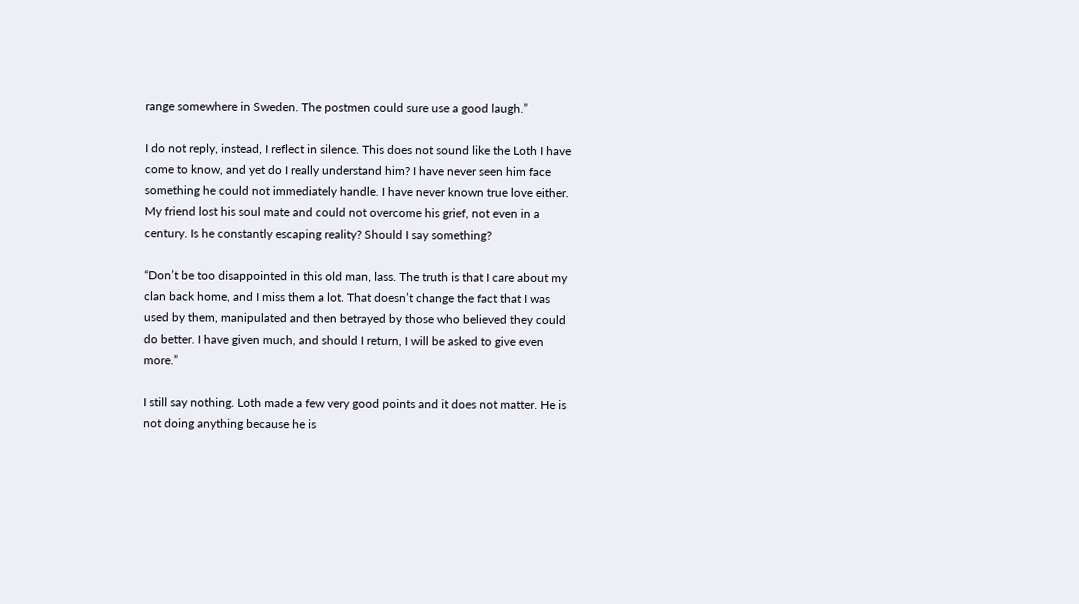range somewhere in Sweden. The postmen could sure use a good laugh.”

I do not reply, instead, I reflect in silence. This does not sound like the Loth I have come to know, and yet do I really understand him? I have never seen him face something he could not immediately handle. I have never known true love either. My friend lost his soul mate and could not overcome his grief, not even in a century. Is he constantly escaping reality? Should I say something?

“Don’t be too disappointed in this old man, lass. The truth is that I care about my clan back home, and I miss them a lot. That doesn’t change the fact that I was used by them, manipulated and then betrayed by those who believed they could do better. I have given much, and should I return, I will be asked to give even more.”

I still say nothing. Loth made a few very good points and it does not matter. He is not doing anything because he is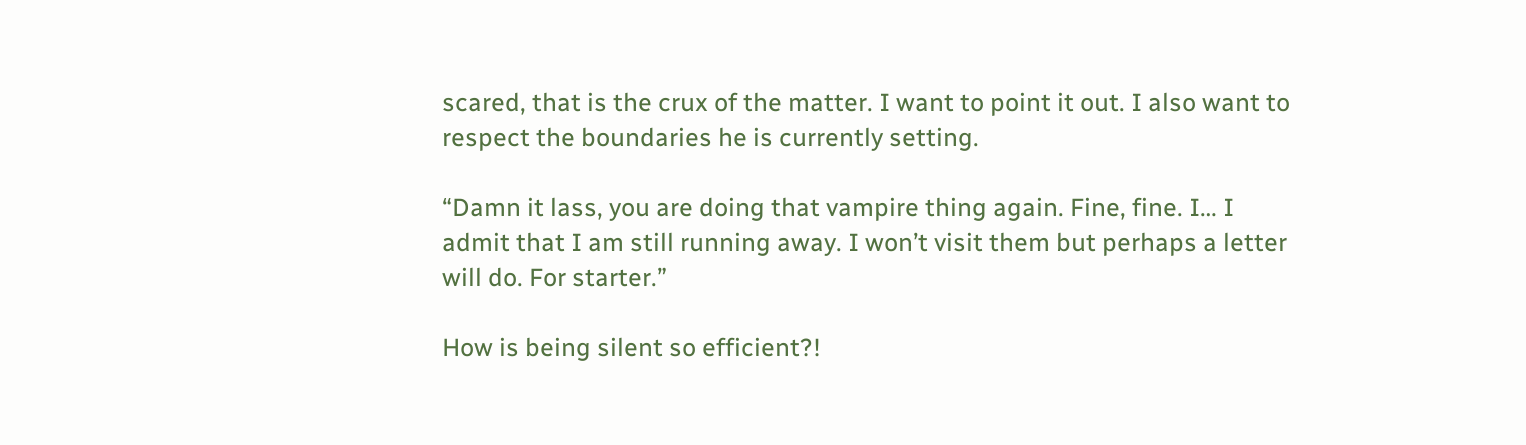scared, that is the crux of the matter. I want to point it out. I also want to respect the boundaries he is currently setting.

“Damn it lass, you are doing that vampire thing again. Fine, fine. I… I admit that I am still running away. I won’t visit them but perhaps a letter will do. For starter.”

How is being silent so efficient?!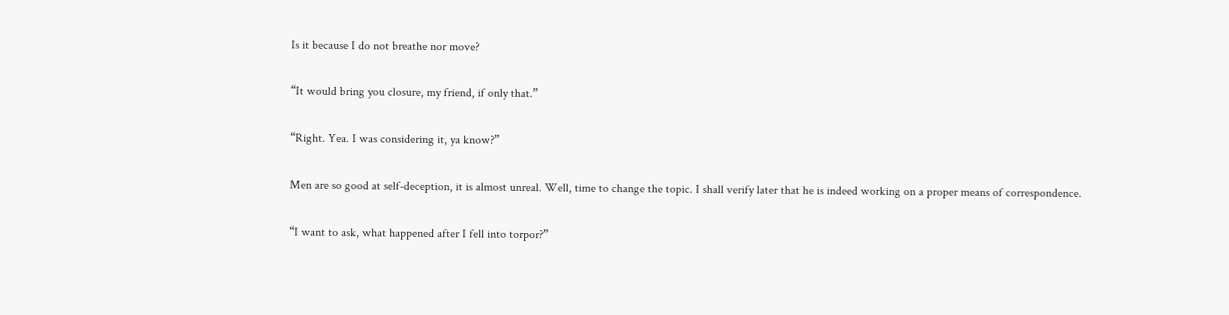Is it because I do not breathe nor move?

“It would bring you closure, my friend, if only that.”

“Right. Yea. I was considering it, ya know?”

Men are so good at self-deception, it is almost unreal. Well, time to change the topic. I shall verify later that he is indeed working on a proper means of correspondence.

“I want to ask, what happened after I fell into torpor?”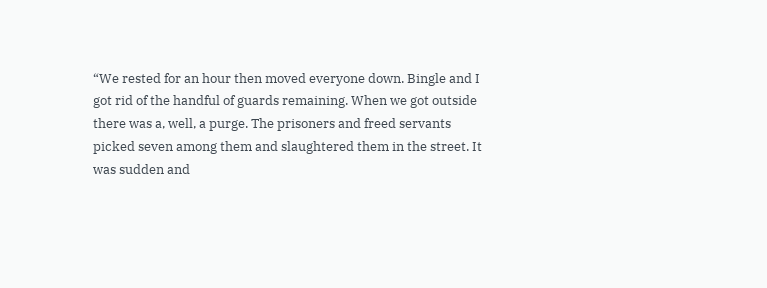“We rested for an hour then moved everyone down. Bingle and I got rid of the handful of guards remaining. When we got outside there was a, well, a purge. The prisoners and freed servants picked seven among them and slaughtered them in the street. It was sudden and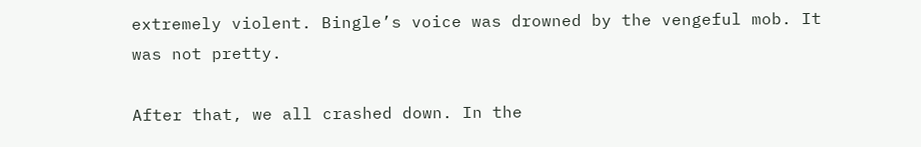extremely violent. Bingle’s voice was drowned by the vengeful mob. It was not pretty.

After that, we all crashed down. In the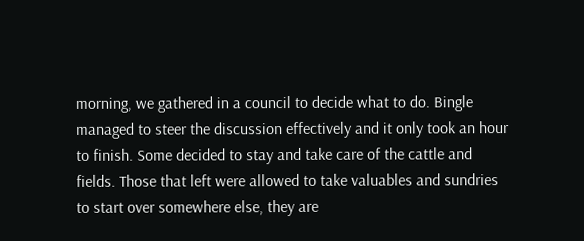morning, we gathered in a council to decide what to do. Bingle managed to steer the discussion effectively and it only took an hour to finish. Some decided to stay and take care of the cattle and fields. Those that left were allowed to take valuables and sundries to start over somewhere else, they are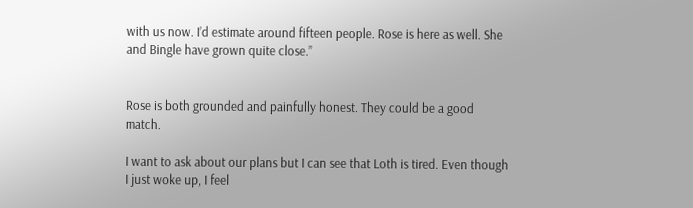with us now. I’d estimate around fifteen people. Rose is here as well. She and Bingle have grown quite close.”


Rose is both grounded and painfully honest. They could be a good match.

I want to ask about our plans but I can see that Loth is tired. Even though I just woke up, I feel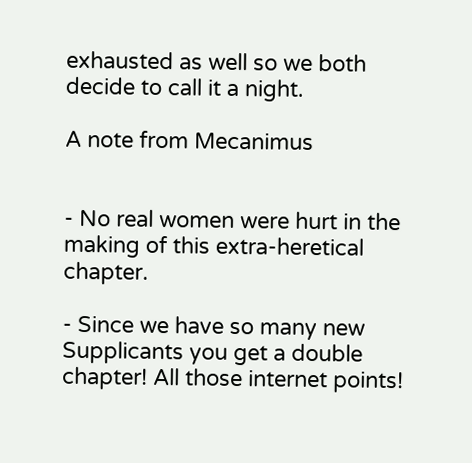exhausted as well so we both decide to call it a night.

A note from Mecanimus


- No real women were hurt in the making of this extra-heretical chapter.

- Since we have so many new Supplicants you get a double chapter! All those internet points!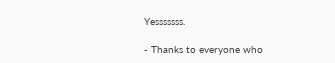Yesssssss.

- Thanks to everyone who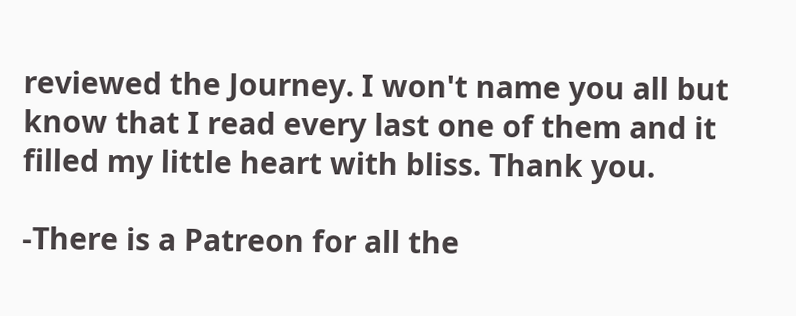reviewed the Journey. I won't name you all but know that I read every last one of them and it filled my little heart with bliss. Thank you.

-There is a Patreon for all the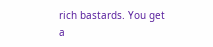rich bastards. You get a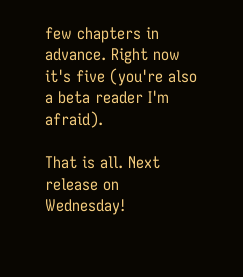few chapters in advance. Right now it's five (you're also a beta reader I'm afraid).

That is all. Next release on Wednesday!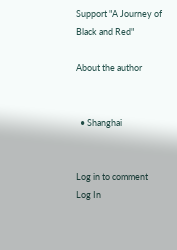Support "A Journey of Black and Red"

About the author


  • Shanghai


Log in to comment
Log In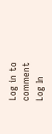Log in to comment
Log In